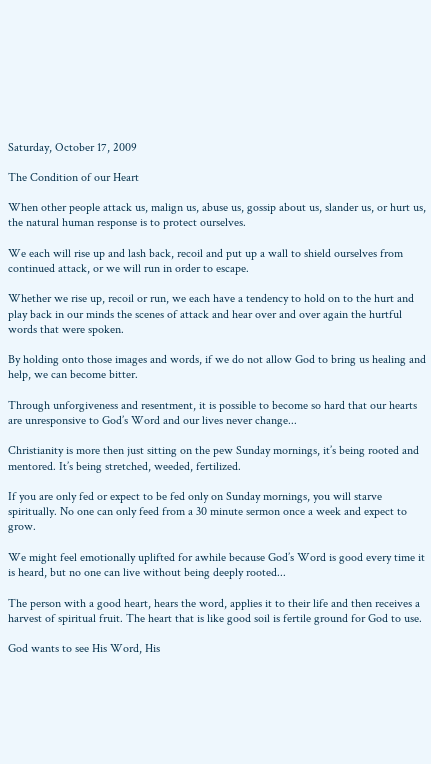Saturday, October 17, 2009

The Condition of our Heart

When other people attack us, malign us, abuse us, gossip about us, slander us, or hurt us, the natural human response is to protect ourselves.

We each will rise up and lash back, recoil and put up a wall to shield ourselves from continued attack, or we will run in order to escape.

Whether we rise up, recoil or run, we each have a tendency to hold on to the hurt and play back in our minds the scenes of attack and hear over and over again the hurtful words that were spoken.

By holding onto those images and words, if we do not allow God to bring us healing and help, we can become bitter.

Through unforgiveness and resentment, it is possible to become so hard that our hearts are unresponsive to God’s Word and our lives never change...

Christianity is more then just sitting on the pew Sunday mornings, it’s being rooted and mentored. It’s being stretched, weeded, fertilized.

If you are only fed or expect to be fed only on Sunday mornings, you will starve spiritually. No one can only feed from a 30 minute sermon once a week and expect to grow.

We might feel emotionally uplifted for awhile because God’s Word is good every time it is heard, but no one can live without being deeply rooted...

The person with a good heart, hears the word, applies it to their life and then receives a harvest of spiritual fruit. The heart that is like good soil is fertile ground for God to use.

God wants to see His Word, His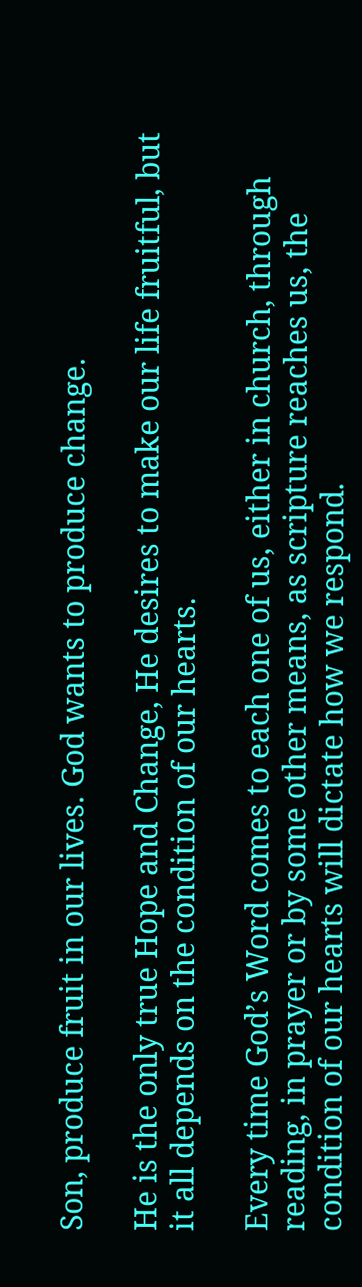Son, produce fruit in our lives. God wants to produce change.

He is the only true Hope and Change, He desires to make our life fruitful, but it all depends on the condition of our hearts.

Every time God’s Word comes to each one of us, either in church, through reading, in prayer or by some other means, as scripture reaches us, the condition of our hearts will dictate how we respond.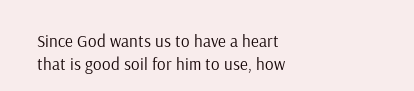Since God wants us to have a heart that is good soil for him to use, how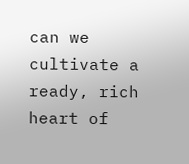can we cultivate a ready, rich heart of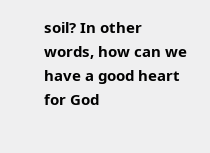soil? In other words, how can we have a good heart for God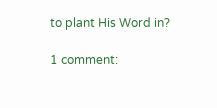to plant His Word in?

1 comment: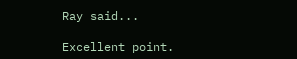Ray said...

Excellent point.